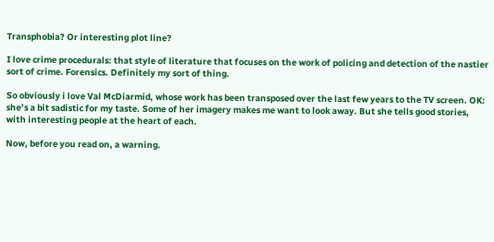Transphobia? Or interesting plot line?

I love crime procedurals: that style of literature that focuses on the work of policing and detection of the nastier sort of crime. Forensics. Definitely my sort of thing.

So obviously i love Val McDiarmid, whose work has been transposed over the last few years to the TV screen. OK: she’s a bit sadistic for my taste. Some of her imagery makes me want to look away. But she tells good stories, with interesting people at the heart of each.

Now, before you read on, a warning.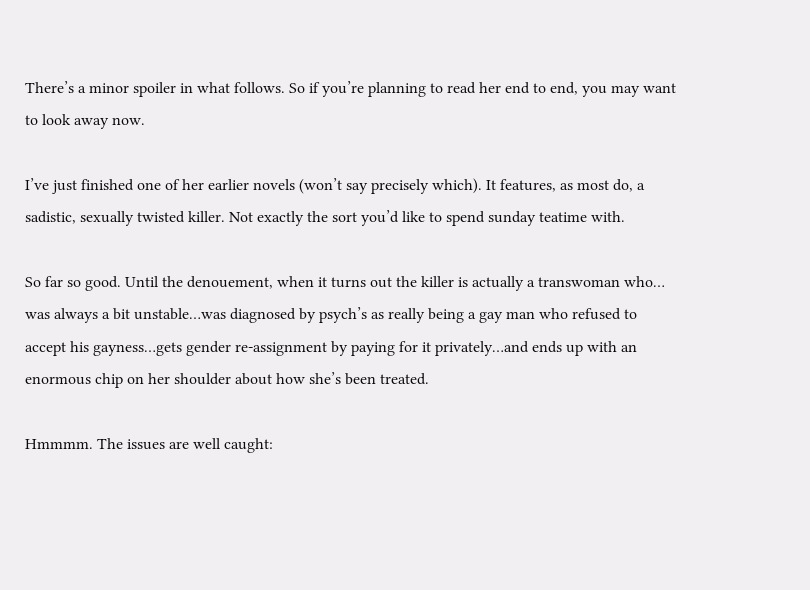There’s a minor spoiler in what follows. So if you’re planning to read her end to end, you may want to look away now.

I’ve just finished one of her earlier novels (won’t say precisely which). It features, as most do, a sadistic, sexually twisted killer. Not exactly the sort you’d like to spend sunday teatime with.

So far so good. Until the denouement, when it turns out the killer is actually a transwoman who… was always a bit unstable…was diagnosed by psych’s as really being a gay man who refused to accept his gayness…gets gender re-assignment by paying for it privately…and ends up with an enormous chip on her shoulder about how she’s been treated.

Hmmmm. The issues are well caught: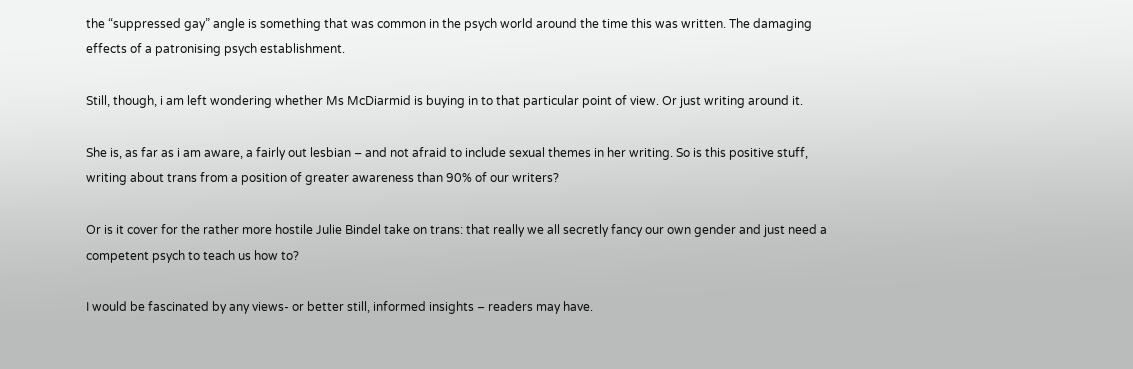the “suppressed gay” angle is something that was common in the psych world around the time this was written. The damaging effects of a patronising psych establishment.

Still, though, i am left wondering whether Ms McDiarmid is buying in to that particular point of view. Or just writing around it.

She is, as far as i am aware, a fairly out lesbian – and not afraid to include sexual themes in her writing. So is this positive stuff, writing about trans from a position of greater awareness than 90% of our writers?

Or is it cover for the rather more hostile Julie Bindel take on trans: that really we all secretly fancy our own gender and just need a competent psych to teach us how to?

I would be fascinated by any views- or better still, informed insights – readers may have.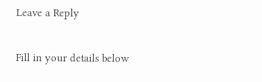Leave a Reply

Fill in your details below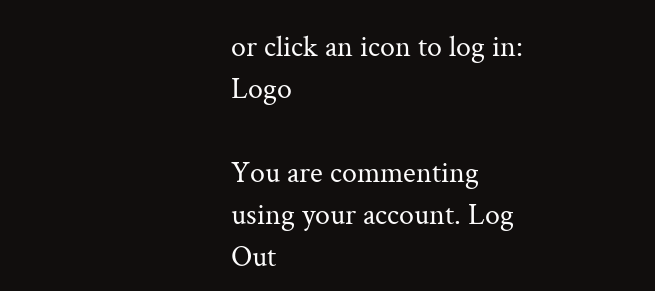or click an icon to log in: Logo

You are commenting using your account. Log Out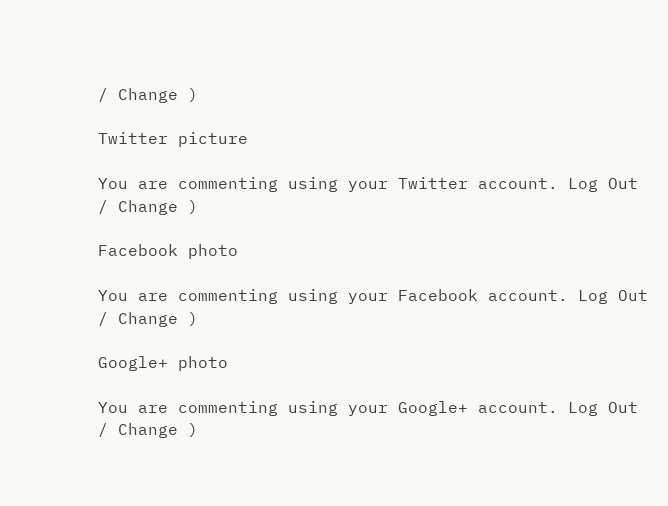/ Change )

Twitter picture

You are commenting using your Twitter account. Log Out / Change )

Facebook photo

You are commenting using your Facebook account. Log Out / Change )

Google+ photo

You are commenting using your Google+ account. Log Out / Change )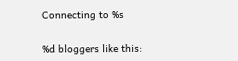Connecting to %s

%d bloggers like this: